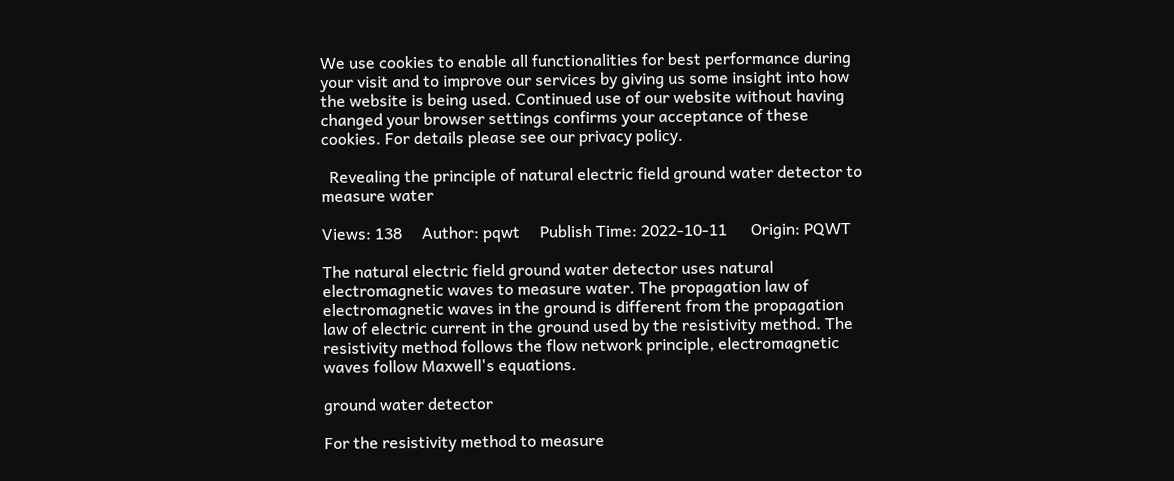We use cookies to enable all functionalities for best performance during your visit and to improve our services by giving us some insight into how the website is being used. Continued use of our website without having changed your browser settings confirms your acceptance of these cookies. For details please see our privacy policy.

  Revealing the principle of natural electric field ground water detector to measure water

Views: 138     Author: pqwt     Publish Time: 2022-10-11      Origin: PQWT

The natural electric field ground water detector uses natural electromagnetic waves to measure water. The propagation law of electromagnetic waves in the ground is different from the propagation law of electric current in the ground used by the resistivity method. The resistivity method follows the flow network principle, electromagnetic waves follow Maxwell's equations.

ground water detector

For the resistivity method to measure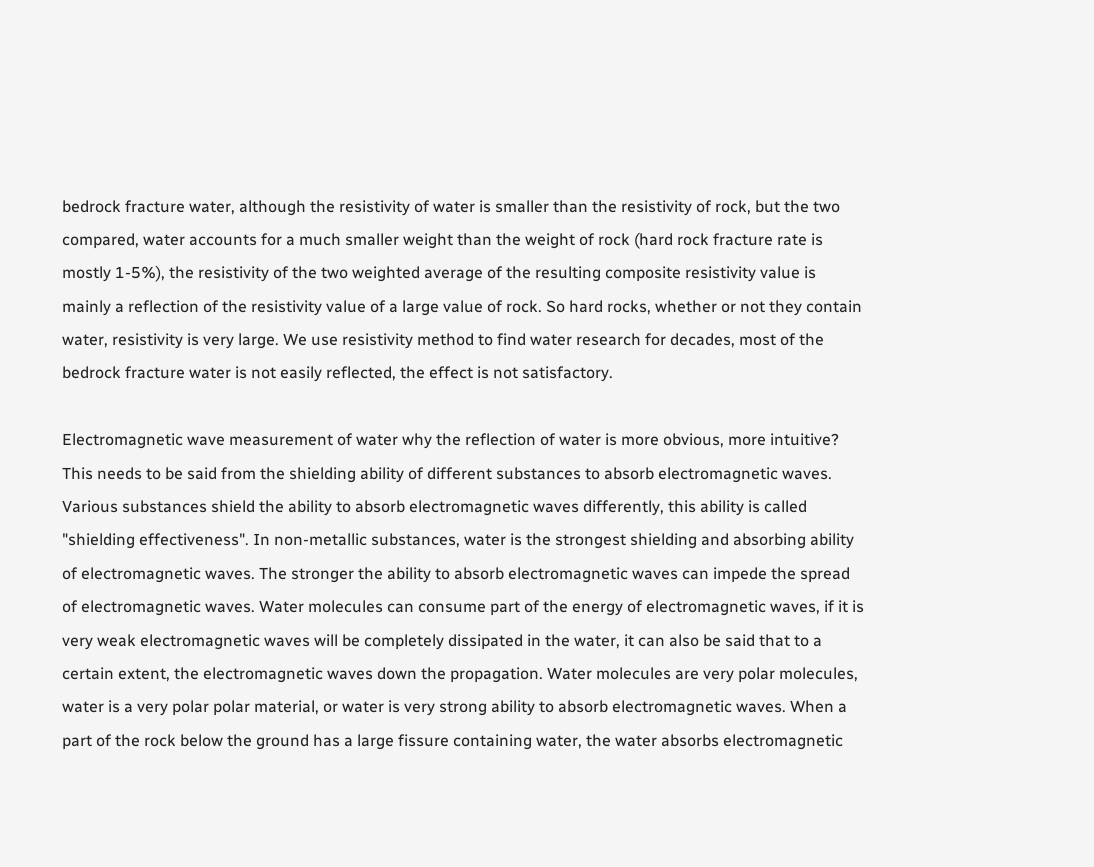bedrock fracture water, although the resistivity of water is smaller than the resistivity of rock, but the two compared, water accounts for a much smaller weight than the weight of rock (hard rock fracture rate is mostly 1-5%), the resistivity of the two weighted average of the resulting composite resistivity value is mainly a reflection of the resistivity value of a large value of rock. So hard rocks, whether or not they contain water, resistivity is very large. We use resistivity method to find water research for decades, most of the bedrock fracture water is not easily reflected, the effect is not satisfactory.

Electromagnetic wave measurement of water why the reflection of water is more obvious, more intuitive? This needs to be said from the shielding ability of different substances to absorb electromagnetic waves. Various substances shield the ability to absorb electromagnetic waves differently, this ability is called "shielding effectiveness". In non-metallic substances, water is the strongest shielding and absorbing ability of electromagnetic waves. The stronger the ability to absorb electromagnetic waves can impede the spread of electromagnetic waves. Water molecules can consume part of the energy of electromagnetic waves, if it is very weak electromagnetic waves will be completely dissipated in the water, it can also be said that to a certain extent, the electromagnetic waves down the propagation. Water molecules are very polar molecules, water is a very polar polar material, or water is very strong ability to absorb electromagnetic waves. When a part of the rock below the ground has a large fissure containing water, the water absorbs electromagnetic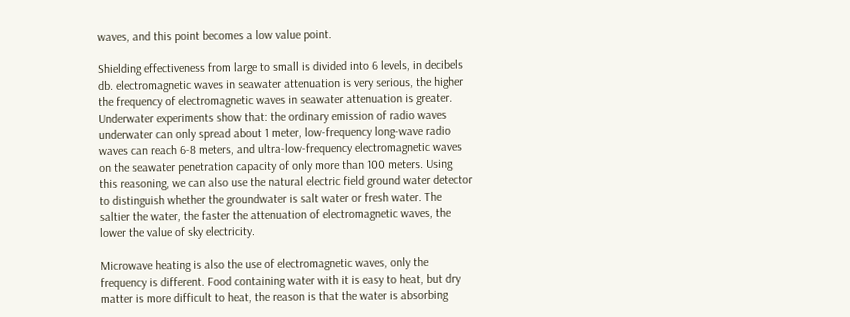waves, and this point becomes a low value point.

Shielding effectiveness from large to small is divided into 6 levels, in decibels db. electromagnetic waves in seawater attenuation is very serious, the higher the frequency of electromagnetic waves in seawater attenuation is greater. Underwater experiments show that: the ordinary emission of radio waves underwater can only spread about 1 meter, low-frequency long-wave radio waves can reach 6-8 meters, and ultra-low-frequency electromagnetic waves on the seawater penetration capacity of only more than 100 meters. Using this reasoning, we can also use the natural electric field ground water detector to distinguish whether the groundwater is salt water or fresh water. The saltier the water, the faster the attenuation of electromagnetic waves, the lower the value of sky electricity.

Microwave heating is also the use of electromagnetic waves, only the frequency is different. Food containing water with it is easy to heat, but dry matter is more difficult to heat, the reason is that the water is absorbing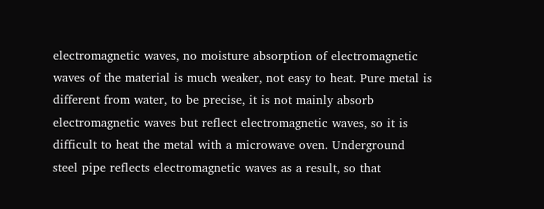electromagnetic waves, no moisture absorption of electromagnetic waves of the material is much weaker, not easy to heat. Pure metal is different from water, to be precise, it is not mainly absorb electromagnetic waves but reflect electromagnetic waves, so it is difficult to heat the metal with a microwave oven. Underground steel pipe reflects electromagnetic waves as a result, so that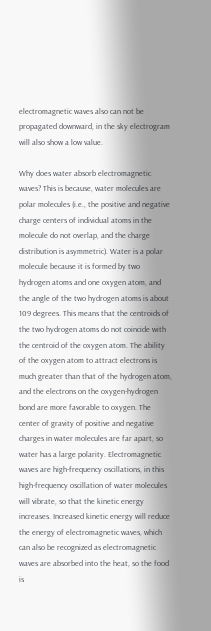electromagnetic waves also can not be propagated downward, in the sky electrogram will also show a low value.

Why does water absorb electromagnetic waves? This is because, water molecules are polar molecules (i.e., the positive and negative charge centers of individual atoms in the molecule do not overlap, and the charge distribution is asymmetric). Water is a polar molecule because it is formed by two hydrogen atoms and one oxygen atom, and the angle of the two hydrogen atoms is about 109 degrees. This means that the centroids of the two hydrogen atoms do not coincide with the centroid of the oxygen atom. The ability of the oxygen atom to attract electrons is much greater than that of the hydrogen atom, and the electrons on the oxygen-hydrogen bond are more favorable to oxygen. The center of gravity of positive and negative charges in water molecules are far apart, so water has a large polarity. Electromagnetic waves are high-frequency oscillations, in this high-frequency oscillation of water molecules will vibrate, so that the kinetic energy increases. Increased kinetic energy will reduce the energy of electromagnetic waves, which can also be recognized as electromagnetic waves are absorbed into the heat, so the food is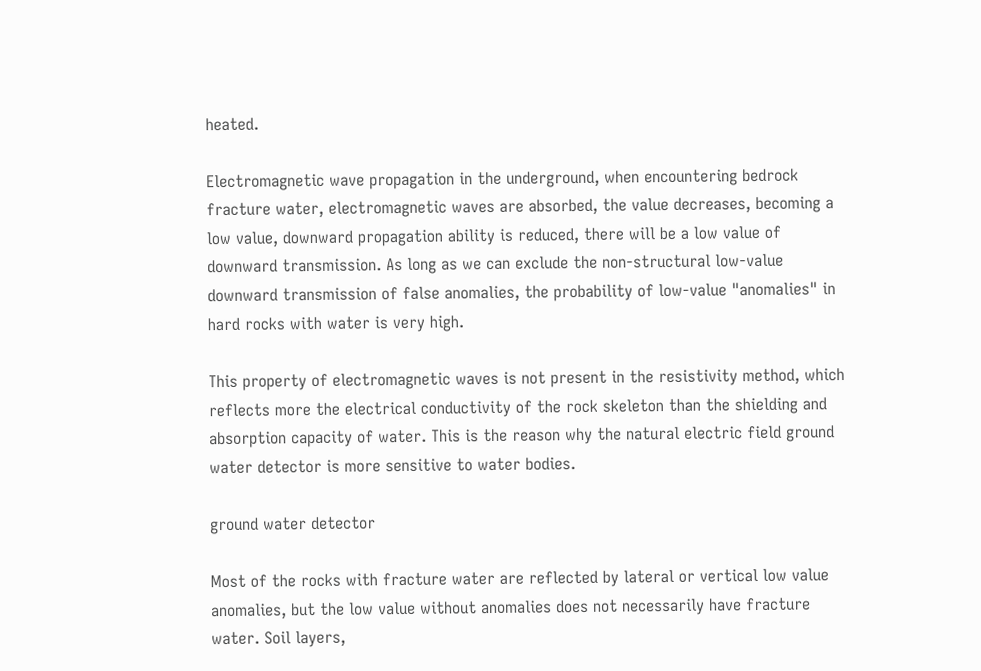heated.

Electromagnetic wave propagation in the underground, when encountering bedrock fracture water, electromagnetic waves are absorbed, the value decreases, becoming a low value, downward propagation ability is reduced, there will be a low value of downward transmission. As long as we can exclude the non-structural low-value downward transmission of false anomalies, the probability of low-value "anomalies" in hard rocks with water is very high.

This property of electromagnetic waves is not present in the resistivity method, which reflects more the electrical conductivity of the rock skeleton than the shielding and absorption capacity of water. This is the reason why the natural electric field ground water detector is more sensitive to water bodies.

ground water detector

Most of the rocks with fracture water are reflected by lateral or vertical low value anomalies, but the low value without anomalies does not necessarily have fracture water. Soil layers,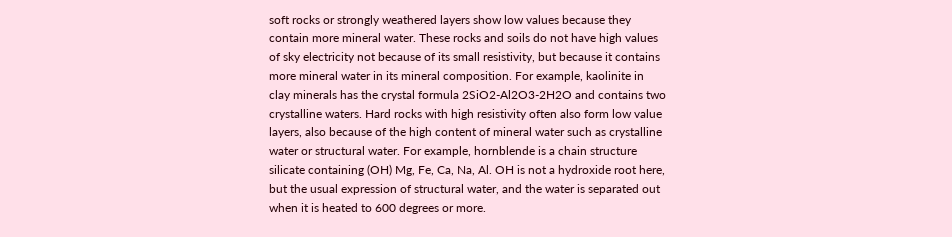soft rocks or strongly weathered layers show low values because they contain more mineral water. These rocks and soils do not have high values of sky electricity not because of its small resistivity, but because it contains more mineral water in its mineral composition. For example, kaolinite in clay minerals has the crystal formula 2SiO2-Al2O3-2H2O and contains two crystalline waters. Hard rocks with high resistivity often also form low value layers, also because of the high content of mineral water such as crystalline water or structural water. For example, hornblende is a chain structure silicate containing (OH) Mg, Fe, Ca, Na, Al. OH is not a hydroxide root here, but the usual expression of structural water, and the water is separated out when it is heated to 600 degrees or more.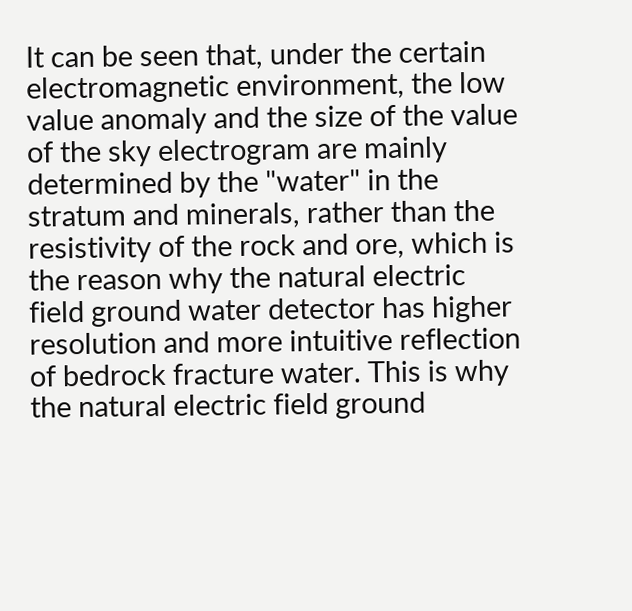It can be seen that, under the certain electromagnetic environment, the low value anomaly and the size of the value of the sky electrogram are mainly determined by the "water" in the stratum and minerals, rather than the resistivity of the rock and ore, which is the reason why the natural electric field ground water detector has higher resolution and more intuitive reflection of bedrock fracture water. This is why the natural electric field ground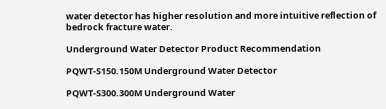water detector has higher resolution and more intuitive reflection of bedrock fracture water.

Underground Water Detector Product Recommendation

PQWT-S150.150M Underground Water Detector

PQWT-S300.300M Underground Water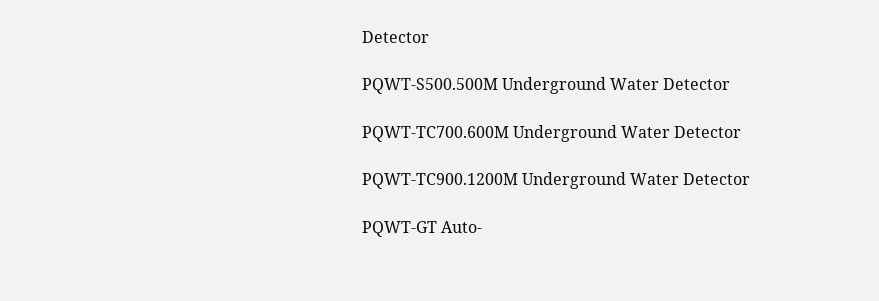Detector

PQWT-S500.500M Underground Water Detector

PQWT-TC700.600M Underground Water Detector

PQWT-TC900.1200M Underground Water Detector

PQWT-GT Auto-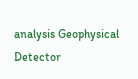analysis Geophysical Detector